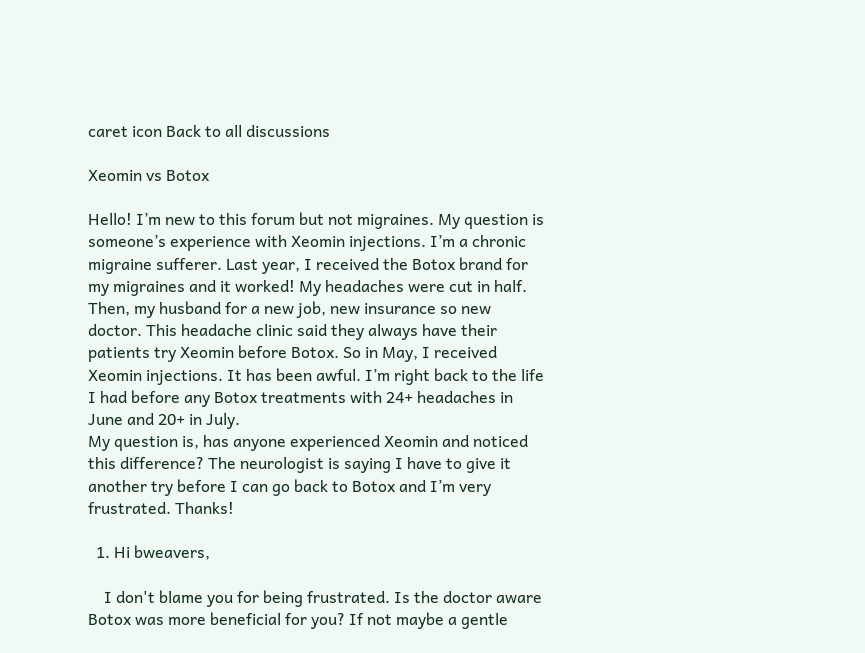caret icon Back to all discussions

Xeomin vs Botox

Hello! I’m new to this forum but not migraines. My question is someone’s experience with Xeomin injections. I’m a chronic migraine sufferer. Last year, I received the Botox brand for my migraines and it worked! My headaches were cut in half. Then, my husband for a new job, new insurance so new doctor. This headache clinic said they always have their patients try Xeomin before Botox. So in May, I received Xeomin injections. It has been awful. I’m right back to the life I had before any Botox treatments with 24+ headaches in June and 20+ in July.
My question is, has anyone experienced Xeomin and noticed this difference? The neurologist is saying I have to give it another try before I can go back to Botox and I’m very frustrated. Thanks!

  1. Hi bweavers,

    I don't blame you for being frustrated. Is the doctor aware Botox was more beneficial for you? If not maybe a gentle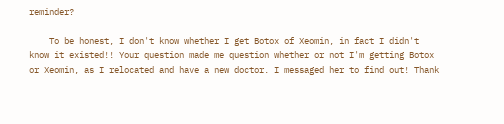reminder?

    To be honest, I don't know whether I get Botox of Xeomin, in fact I didn't know it existed!! Your question made me question whether or not I'm getting Botox or Xeomin, as I relocated and have a new doctor. I messaged her to find out! Thank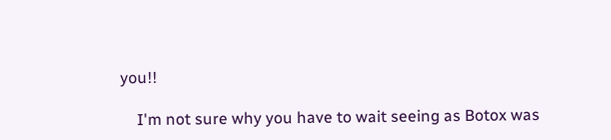you!!

    I'm not sure why you have to wait seeing as Botox was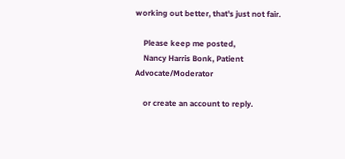working out better, that's just not fair.

    Please keep me posted,
    Nancy Harris Bonk, Patient Advocate/Moderator

    or create an account to reply.